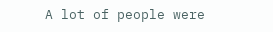A lot of people were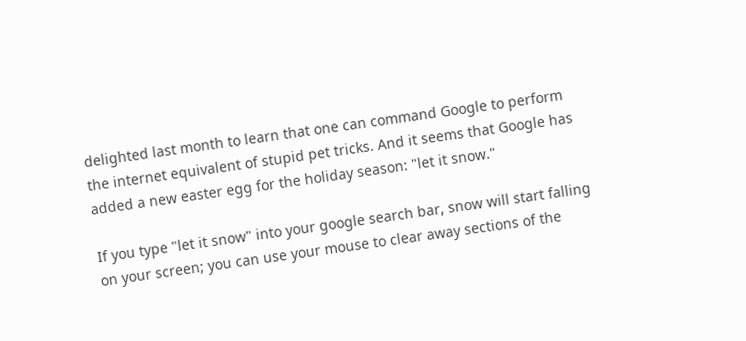delighted last month to learn that one can command Google to perform the internet equivalent of stupid pet tricks. And it seems that Google has added a new easter egg for the holiday season: "let it snow."

If you type "let it snow" into your google search bar, snow will start falling on your screen; you can use your mouse to clear away sections of the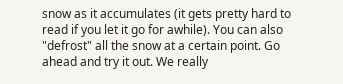snow as it accumulates (it gets pretty hard to read if you let it go for awhile). You can also "defrost" all the snow at a certain point. Go ahead and try it out. We really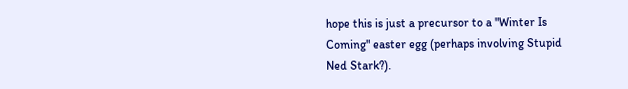hope this is just a precursor to a "Winter Is Coming" easter egg (perhaps involving Stupid Ned Stark?).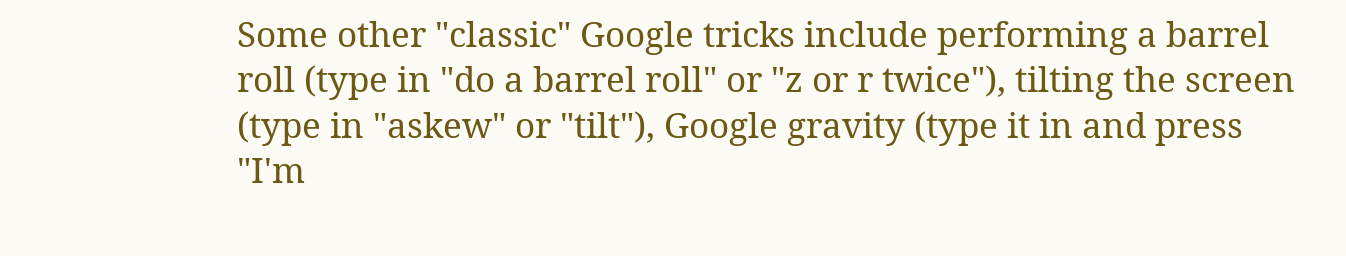Some other "classic" Google tricks include performing a barrel roll (type in "do a barrel roll" or "z or r twice"), tilting the screen (type in "askew" or "tilt"), Google gravity (type it in and press "I'm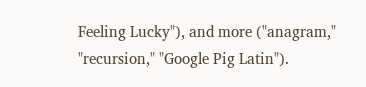Feeling Lucky"), and more ("anagram," "recursion," "Google Pig Latin").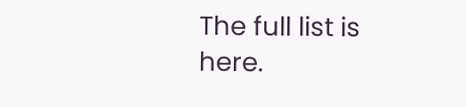The full list is here.